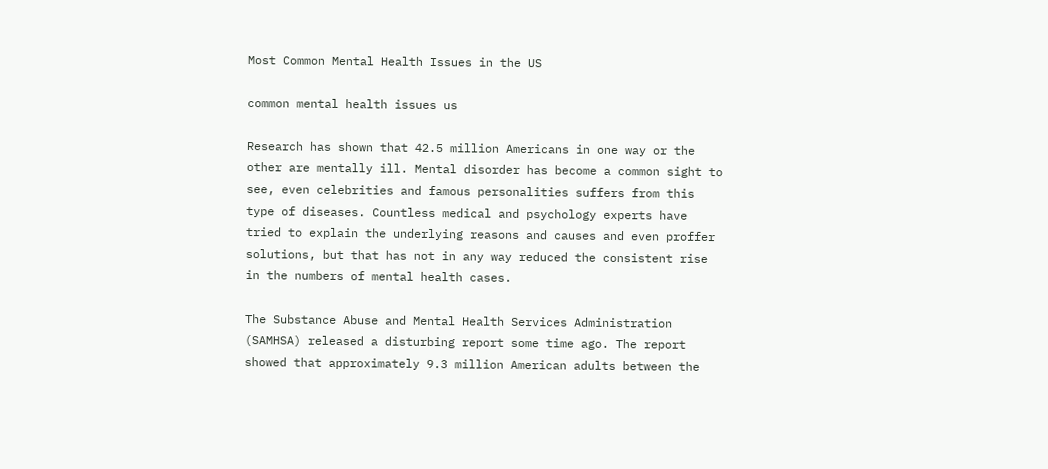Most Common Mental Health Issues in the US

common mental health issues us

Research has shown that 42.5 million Americans in one way or the other are mentally ill. Mental disorder has become a common sight to see, even celebrities and famous personalities suffers from this type of diseases. Countless medical and psychology experts have tried to explain the underlying reasons and causes and even proffer solutions, but that has not in any way reduced the consistent rise in the numbers of mental health cases.

The Substance Abuse and Mental Health Services Administration (SAMHSA) released a disturbing report some time ago. The report showed that approximately 9.3 million American adults between the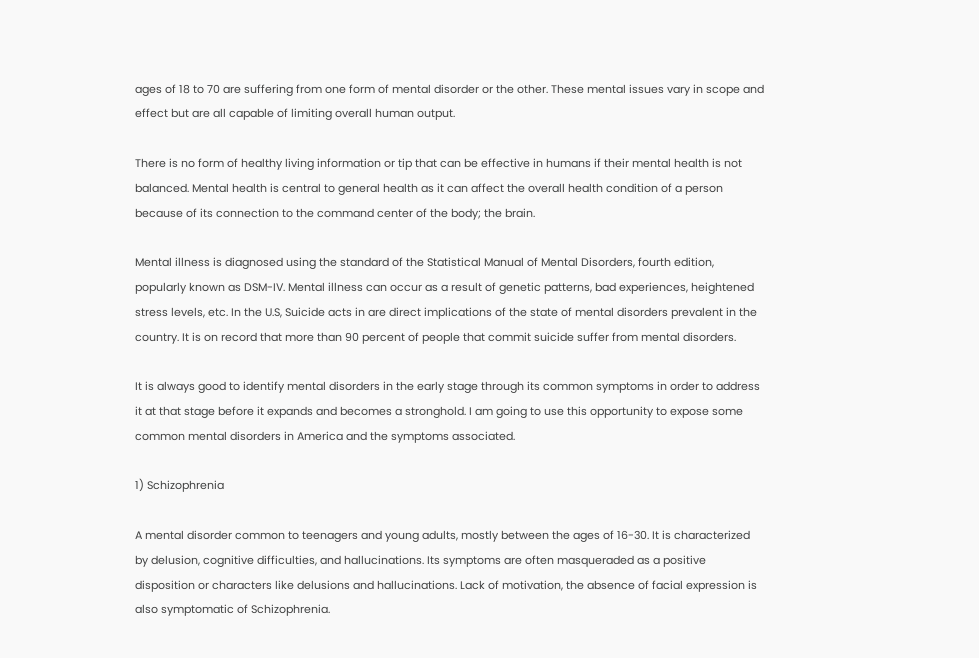ages of 18 to 70 are suffering from one form of mental disorder or the other. These mental issues vary in scope and effect but are all capable of limiting overall human output.

There is no form of healthy living information or tip that can be effective in humans if their mental health is not balanced. Mental health is central to general health as it can affect the overall health condition of a person because of its connection to the command center of the body; the brain.

Mental illness is diagnosed using the standard of the Statistical Manual of Mental Disorders, fourth edition, popularly known as DSM-IV. Mental illness can occur as a result of genetic patterns, bad experiences, heightened stress levels, etc. In the U.S, Suicide acts in are direct implications of the state of mental disorders prevalent in the country. It is on record that more than 90 percent of people that commit suicide suffer from mental disorders.

It is always good to identify mental disorders in the early stage through its common symptoms in order to address it at that stage before it expands and becomes a stronghold. I am going to use this opportunity to expose some common mental disorders in America and the symptoms associated.

1) Schizophrenia

A mental disorder common to teenagers and young adults, mostly between the ages of 16-30. It is characterized by delusion, cognitive difficulties, and hallucinations. Its symptoms are often masqueraded as a positive disposition or characters like delusions and hallucinations. Lack of motivation, the absence of facial expression is also symptomatic of Schizophrenia.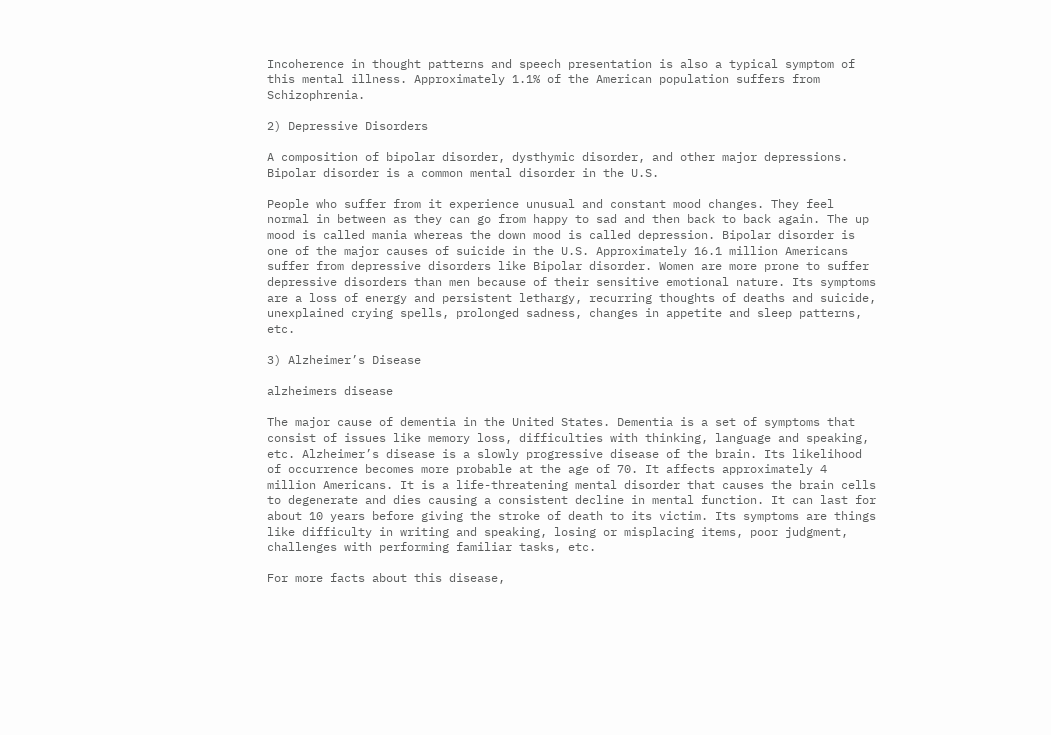Incoherence in thought patterns and speech presentation is also a typical symptom of this mental illness. Approximately 1.1% of the American population suffers from Schizophrenia.

2) Depressive Disorders

A composition of bipolar disorder, dysthymic disorder, and other major depressions. Bipolar disorder is a common mental disorder in the U.S.

People who suffer from it experience unusual and constant mood changes. They feel normal in between as they can go from happy to sad and then back to back again. The up mood is called mania whereas the down mood is called depression. Bipolar disorder is one of the major causes of suicide in the U.S. Approximately 16.1 million Americans suffer from depressive disorders like Bipolar disorder. Women are more prone to suffer depressive disorders than men because of their sensitive emotional nature. Its symptoms are a loss of energy and persistent lethargy, recurring thoughts of deaths and suicide, unexplained crying spells, prolonged sadness, changes in appetite and sleep patterns, etc.

3) Alzheimer’s Disease

alzheimers disease

The major cause of dementia in the United States. Dementia is a set of symptoms that consist of issues like memory loss, difficulties with thinking, language and speaking, etc. Alzheimer’s disease is a slowly progressive disease of the brain. Its likelihood of occurrence becomes more probable at the age of 70. It affects approximately 4 million Americans. It is a life-threatening mental disorder that causes the brain cells to degenerate and dies causing a consistent decline in mental function. It can last for about 10 years before giving the stroke of death to its victim. Its symptoms are things like difficulty in writing and speaking, losing or misplacing items, poor judgment, challenges with performing familiar tasks, etc.

For more facts about this disease,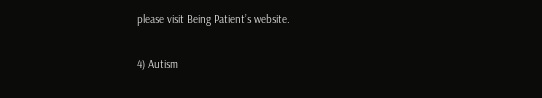please visit Being Patient’s website.

4) Autism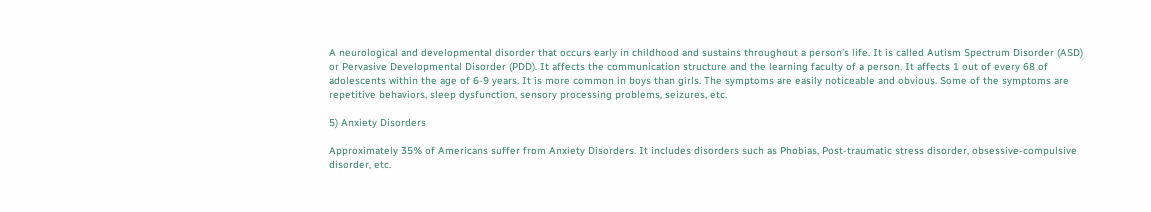A neurological and developmental disorder that occurs early in childhood and sustains throughout a person’s life. It is called Autism Spectrum Disorder (ASD) or Pervasive Developmental Disorder (PDD). It affects the communication structure and the learning faculty of a person. It affects 1 out of every 68 of adolescents within the age of 6-9 years. It is more common in boys than girls. The symptoms are easily noticeable and obvious. Some of the symptoms are repetitive behaviors, sleep dysfunction, sensory processing problems, seizures, etc.

5) Anxiety Disorders

Approximately 35% of Americans suffer from Anxiety Disorders. It includes disorders such as Phobias, Post-traumatic stress disorder, obsessive-compulsive disorder, etc.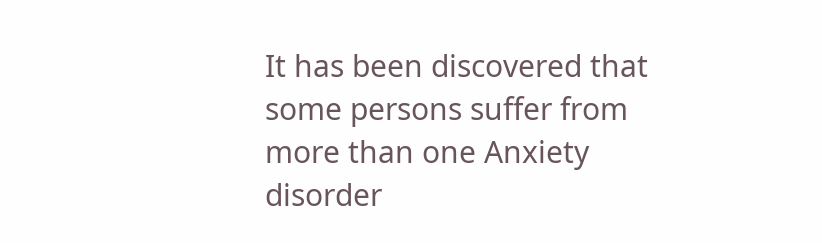It has been discovered that some persons suffer from more than one Anxiety disorder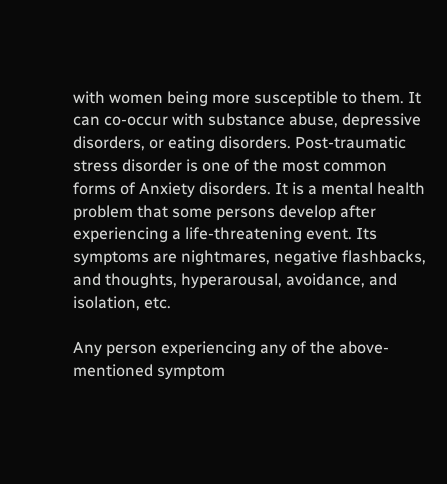with women being more susceptible to them. It can co-occur with substance abuse, depressive disorders, or eating disorders. Post-traumatic stress disorder is one of the most common forms of Anxiety disorders. It is a mental health problem that some persons develop after experiencing a life-threatening event. Its symptoms are nightmares, negative flashbacks, and thoughts, hyperarousal, avoidance, and isolation, etc.

Any person experiencing any of the above-mentioned symptom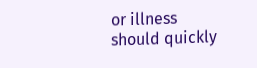or illness should quickly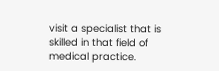visit a specialist that is skilled in that field of medical practice.